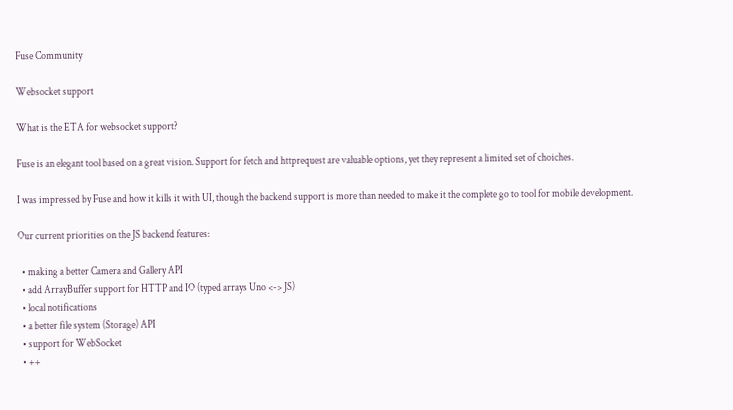Fuse Community

Websocket support

What is the ETA for websocket support?

Fuse is an elegant tool based on a great vision. Support for fetch and httprequest are valuable options, yet they represent a limited set of choiches.

I was impressed by Fuse and how it kills it with UI, though the backend support is more than needed to make it the complete go to tool for mobile development.

Our current priorities on the JS backend features:

  • making a better Camera and Gallery API
  • add ArrayBuffer support for HTTP and IO (typed arrays Uno <-> JS)
  • local notifications
  • a better file system (Storage) API
  • support for WebSocket
  • ++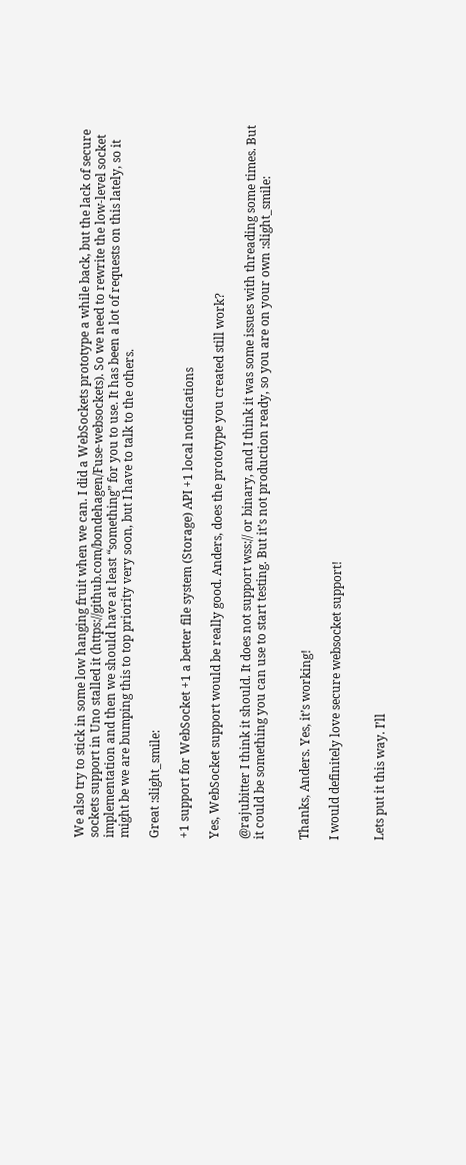We also try to stick in some low hanging fruit when we can. I did a WebSockets prototype a while back, but the lack of secure sockets support in Uno stalled it (https://github.com/bondehagen/Fuse-websockets). So we need to rewrite the low-level socket implementation and then we should have at least “something” for you to use. It has been a lot of requests on this lately, so it might be we are bumping this to top priority very soon, but I have to talk to the others.

Great :slight_smile:

+1 support for WebSocket +1 a better file system (Storage) API +1 local notifications

Yes, WebSocket support would be really good. Anders, does the prototype you created still work?

@rajubitter I think it should. It does not support wss:// or binary, and I think it was some issues with threading some times. But it could be something you can use to start testing. But it’s not production ready, so you are on your own :slight_smile:


Thanks, Anders. Yes, it’s working!

I would definitely love secure websocket support!


Lets put it this way. I’ll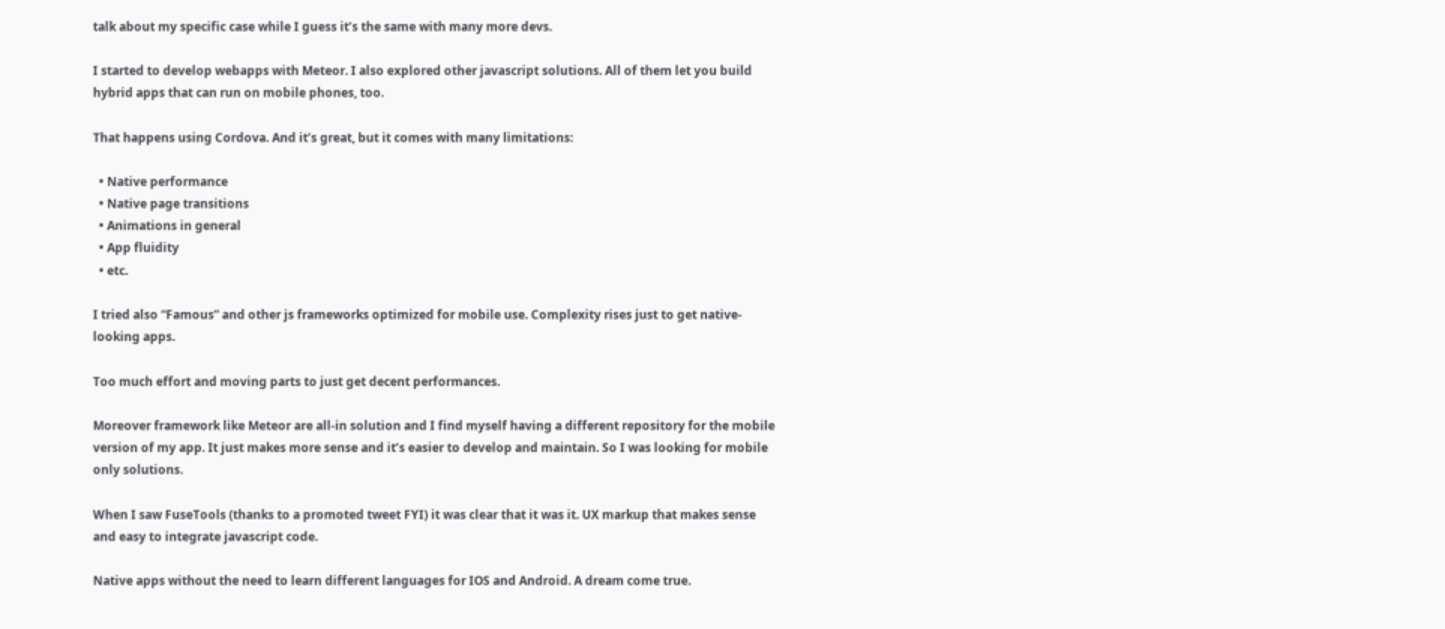talk about my specific case while I guess it’s the same with many more devs.

I started to develop webapps with Meteor. I also explored other javascript solutions. All of them let you build hybrid apps that can run on mobile phones, too.

That happens using Cordova. And it’s great, but it comes with many limitations:

  • Native performance
  • Native page transitions
  • Animations in general
  • App fluidity
  • etc.

I tried also “Famous” and other js frameworks optimized for mobile use. Complexity rises just to get native-looking apps.

Too much effort and moving parts to just get decent performances.

Moreover framework like Meteor are all-in solution and I find myself having a different repository for the mobile version of my app. It just makes more sense and it’s easier to develop and maintain. So I was looking for mobile only solutions.

When I saw FuseTools (thanks to a promoted tweet FYI) it was clear that it was it. UX markup that makes sense and easy to integrate javascript code.

Native apps without the need to learn different languages for IOS and Android. A dream come true.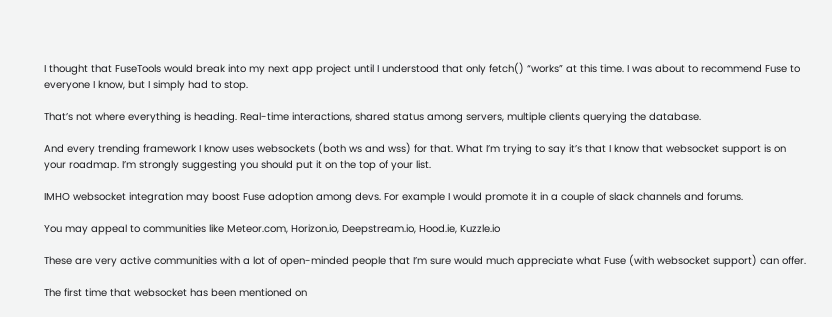I thought that FuseTools would break into my next app project until I understood that only fetch() “works” at this time. I was about to recommend Fuse to everyone I know, but I simply had to stop.

That’s not where everything is heading. Real-time interactions, shared status among servers, multiple clients querying the database.

And every trending framework I know uses websockets (both ws and wss) for that. What I’m trying to say it’s that I know that websocket support is on your roadmap. I’m strongly suggesting you should put it on the top of your list.

IMHO websocket integration may boost Fuse adoption among devs. For example I would promote it in a couple of slack channels and forums.

You may appeal to communities like Meteor.com, Horizon.io, Deepstream.io, Hood.ie, Kuzzle.io

These are very active communities with a lot of open-minded people that I’m sure would much appreciate what Fuse (with websocket support) can offer.

The first time that websocket has been mentioned on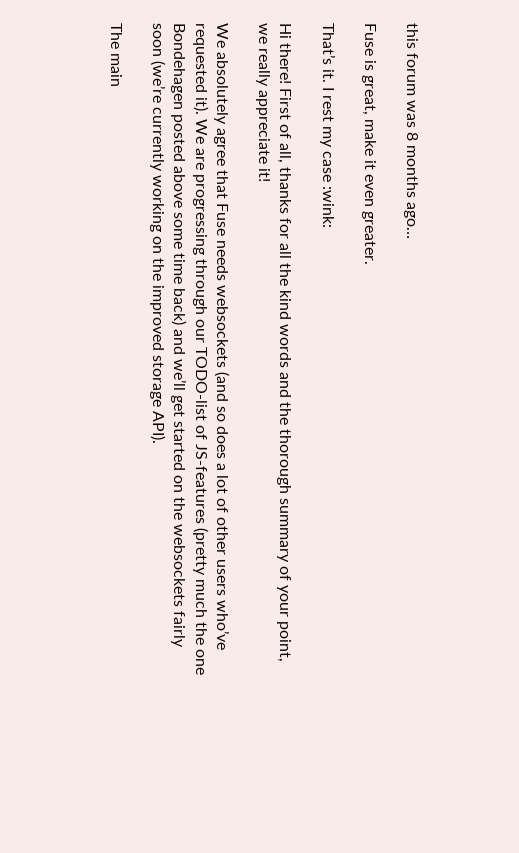this forum was 8 months ago…

Fuse is great, make it even greater.

That’s it. I rest my case :wink:

Hi there! First of all, thanks for all the kind words and the thorough summary of your point, we really appreciate it!

We absolutely agree that Fuse needs websockets (and so does a lot of other users who’ve requested it). We are progressing through our TODO-list of JS-features (pretty much the one Bondehagen posted above some time back) and we’ll get started on the websockets fairly soon (we’re currently working on the improved storage API).

The main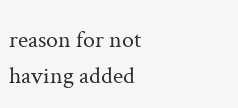reason for not having added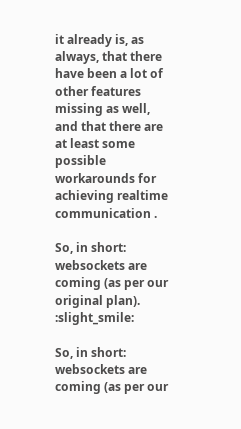it already is, as always, that there have been a lot of other features missing as well, and that there are at least some possible workarounds for achieving realtime communication .

So, in short: websockets are coming (as per our original plan). :slight_smile:

So, in short: websockets are coming (as per our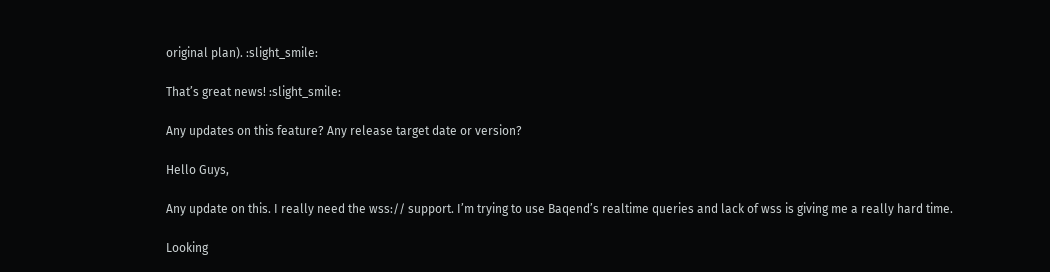original plan). :slight_smile:

That’s great news! :slight_smile:

Any updates on this feature? Any release target date or version?

Hello Guys,

Any update on this. I really need the wss:// support. I’m trying to use Baqend’s realtime queries and lack of wss is giving me a really hard time.

Looking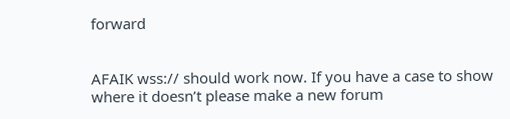forward


AFAIK wss:// should work now. If you have a case to show where it doesn’t please make a new forum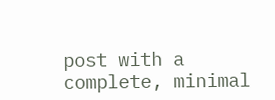post with a complete, minimal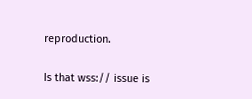reproduction.

Is that wss:// issue is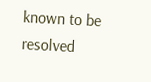known to be resolved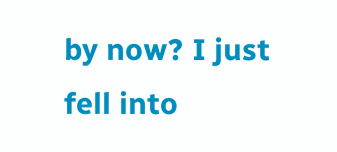by now? I just fell into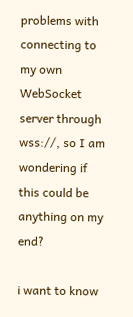problems with connecting to my own WebSocket server through wss://, so I am wondering if this could be anything on my end?

i want to know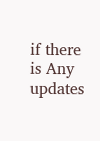if there is Any updates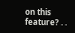on this feature? . .